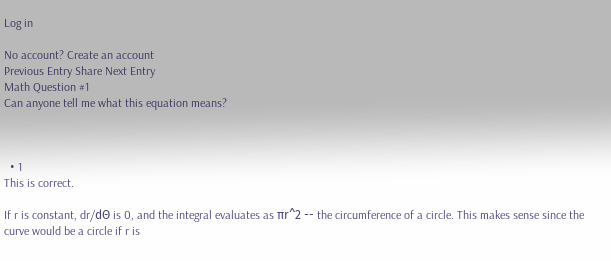Log in

No account? Create an account
Previous Entry Share Next Entry
Math Question #1
Can anyone tell me what this equation means?



  • 1
This is correct.

If r is constant, dr/dΘ is 0, and the integral evaluates as πr^2 -- the circumference of a circle. This makes sense since the curve would be a circle if r is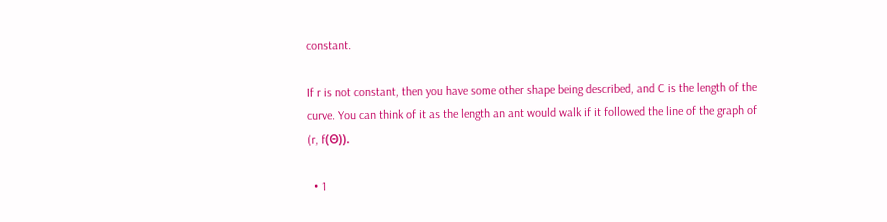constant.

If r is not constant, then you have some other shape being described, and C is the length of the curve. You can think of it as the length an ant would walk if it followed the line of the graph of (r, f(Θ)).

  • 1